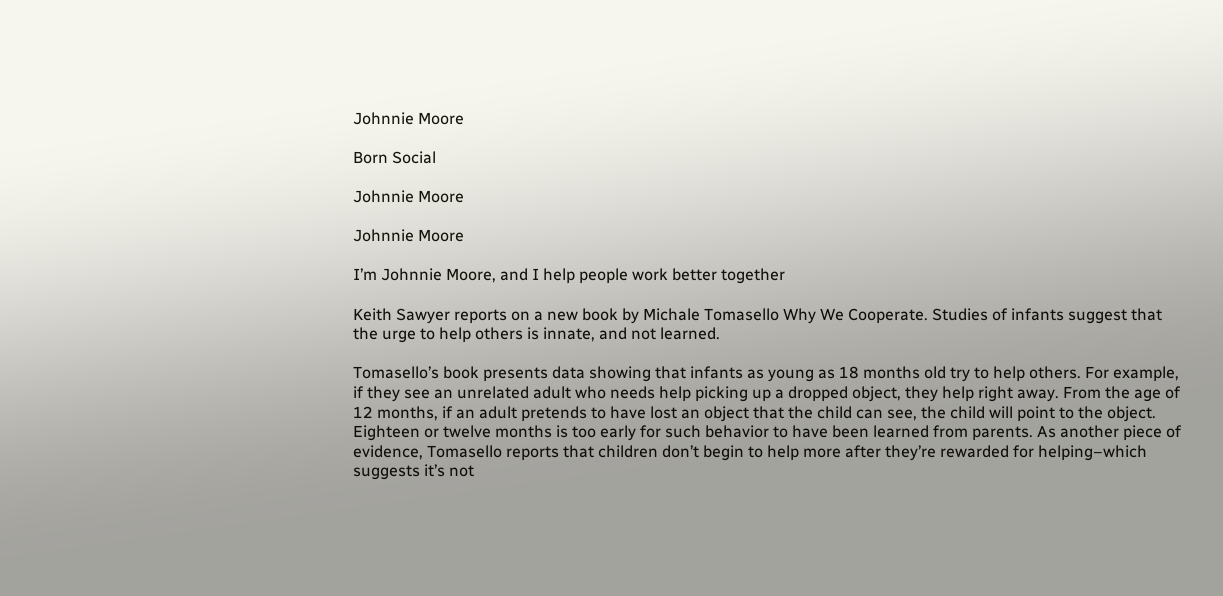Johnnie Moore

Born Social

Johnnie Moore

Johnnie Moore

I’m Johnnie Moore, and I help people work better together

Keith Sawyer reports on a new book by Michale Tomasello Why We Cooperate. Studies of infants suggest that the urge to help others is innate, and not learned.

Tomasello’s book presents data showing that infants as young as 18 months old try to help others. For example, if they see an unrelated adult who needs help picking up a dropped object, they help right away. From the age of 12 months, if an adult pretends to have lost an object that the child can see, the child will point to the object. Eighteen or twelve months is too early for such behavior to have been learned from parents. As another piece of evidence, Tomasello reports that children don’t begin to help more after they’re rewarded for helping–which suggests it’s not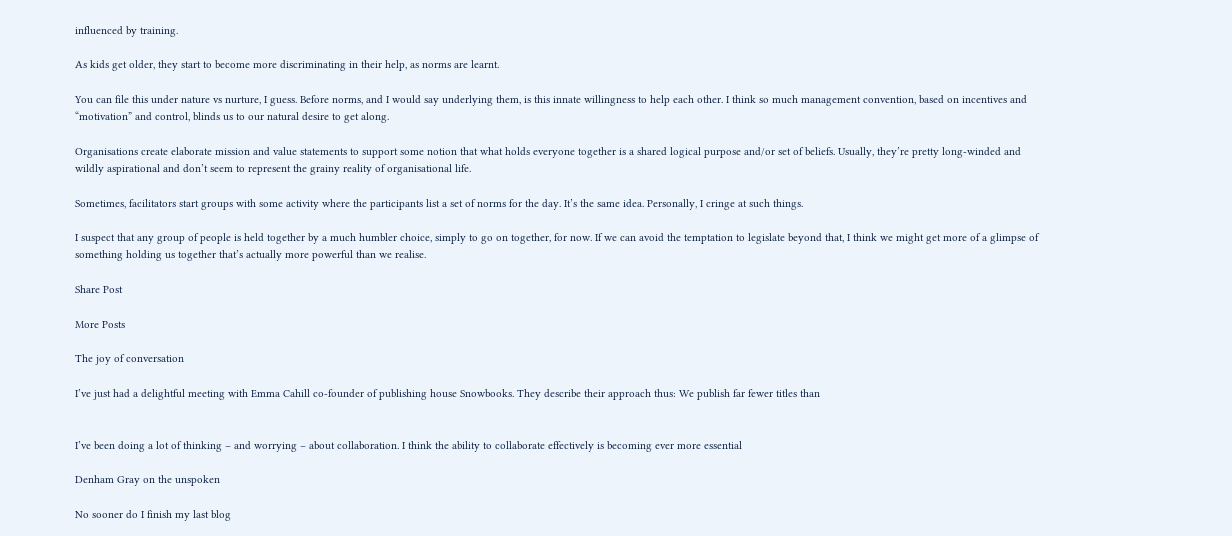influenced by training.

As kids get older, they start to become more discriminating in their help, as norms are learnt.

You can file this under nature vs nurture, I guess. Before norms, and I would say underlying them, is this innate willingness to help each other. I think so much management convention, based on incentives and “motivation” and control, blinds us to our natural desire to get along.

Organisations create elaborate mission and value statements to support some notion that what holds everyone together is a shared logical purpose and/or set of beliefs. Usually, they’re pretty long-winded and wildly aspirational and don’t seem to represent the grainy reality of organisational life.

Sometimes, facilitators start groups with some activity where the participants list a set of norms for the day. It’s the same idea. Personally, I cringe at such things.

I suspect that any group of people is held together by a much humbler choice, simply to go on together, for now. If we can avoid the temptation to legislate beyond that, I think we might get more of a glimpse of something holding us together that’s actually more powerful than we realise.

Share Post

More Posts

The joy of conversation

I’ve just had a delightful meeting with Emma Cahill co-founder of publishing house Snowbooks. They describe their approach thus: We publish far fewer titles than


I’ve been doing a lot of thinking – and worrying – about collaboration. I think the ability to collaborate effectively is becoming ever more essential

Denham Gray on the unspoken

No sooner do I finish my last blog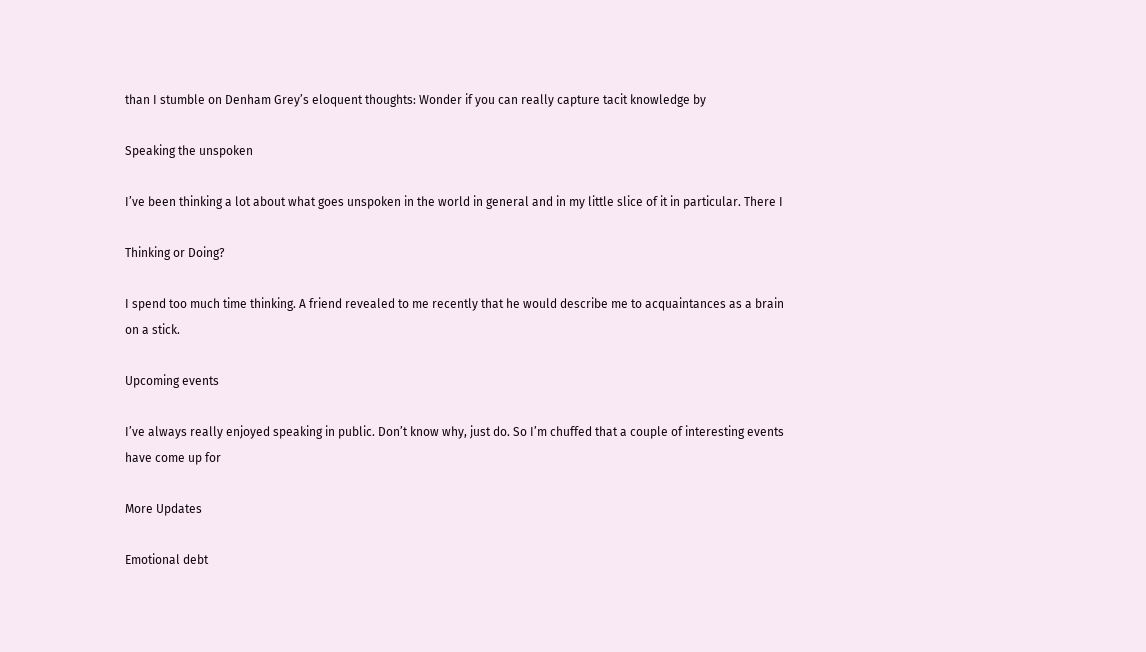than I stumble on Denham Grey’s eloquent thoughts: Wonder if you can really capture tacit knowledge by

Speaking the unspoken

I’ve been thinking a lot about what goes unspoken in the world in general and in my little slice of it in particular. There I

Thinking or Doing?

I spend too much time thinking. A friend revealed to me recently that he would describe me to acquaintances as a brain on a stick.

Upcoming events

I’ve always really enjoyed speaking in public. Don’t know why, just do. So I’m chuffed that a couple of interesting events have come up for

More Updates

Emotional debt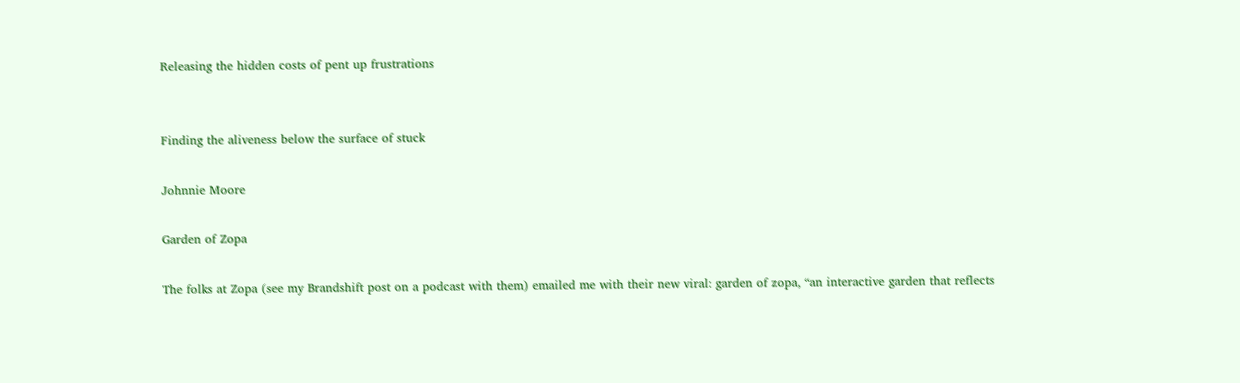Releasing the hidden costs of pent up frustrations


Finding the aliveness below the surface of stuck

Johnnie Moore

Garden of Zopa

The folks at Zopa (see my Brandshift post on a podcast with them) emailed me with their new viral: garden of zopa, “an interactive garden that reflects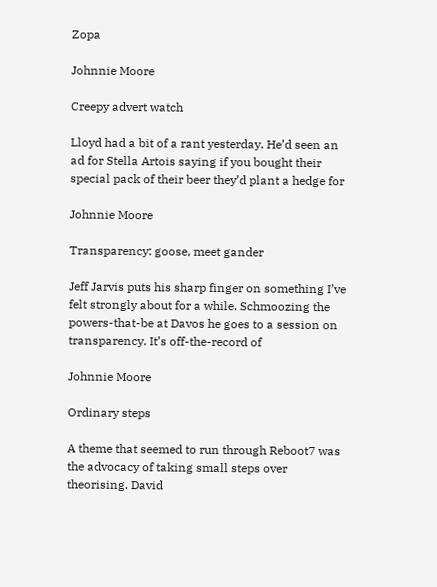Zopa

Johnnie Moore

Creepy advert watch

Lloyd had a bit of a rant yesterday. He’d seen an ad for Stella Artois saying if you bought their special pack of their beer they’d plant a hedge for

Johnnie Moore

Transparency: goose, meet gander

Jeff Jarvis puts his sharp finger on something I’ve felt strongly about for a while. Schmoozing the powers-that-be at Davos he goes to a session on transparency. It’s off-the-record of

Johnnie Moore

Ordinary steps

A theme that seemed to run through Reboot7 was the advocacy of taking small steps over theorising. David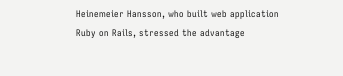Heinemeier Hansson, who built web application Ruby on Rails, stressed the advantage